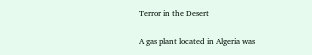Terror in the Desert

A gas plant located in Algeria was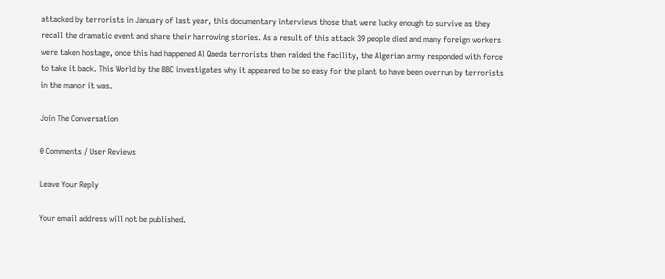attacked by terrorists in January of last year, this documentary interviews those that were lucky enough to survive as they recall the dramatic event and share their harrowing stories. As a result of this attack 39 people died and many foreign workers were taken hostage, once this had happened Al Qaeda terrorists then raided the facility, the Algerian army responded with force to take it back. This World by the BBC investigates why it appeared to be so easy for the plant to have been overrun by terrorists in the manor it was.

Join The Conversation

0 Comments / User Reviews

Leave Your Reply

Your email address will not be published.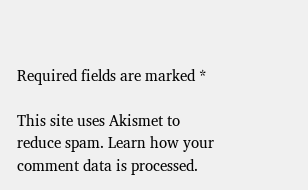Required fields are marked *

This site uses Akismet to reduce spam. Learn how your comment data is processed.